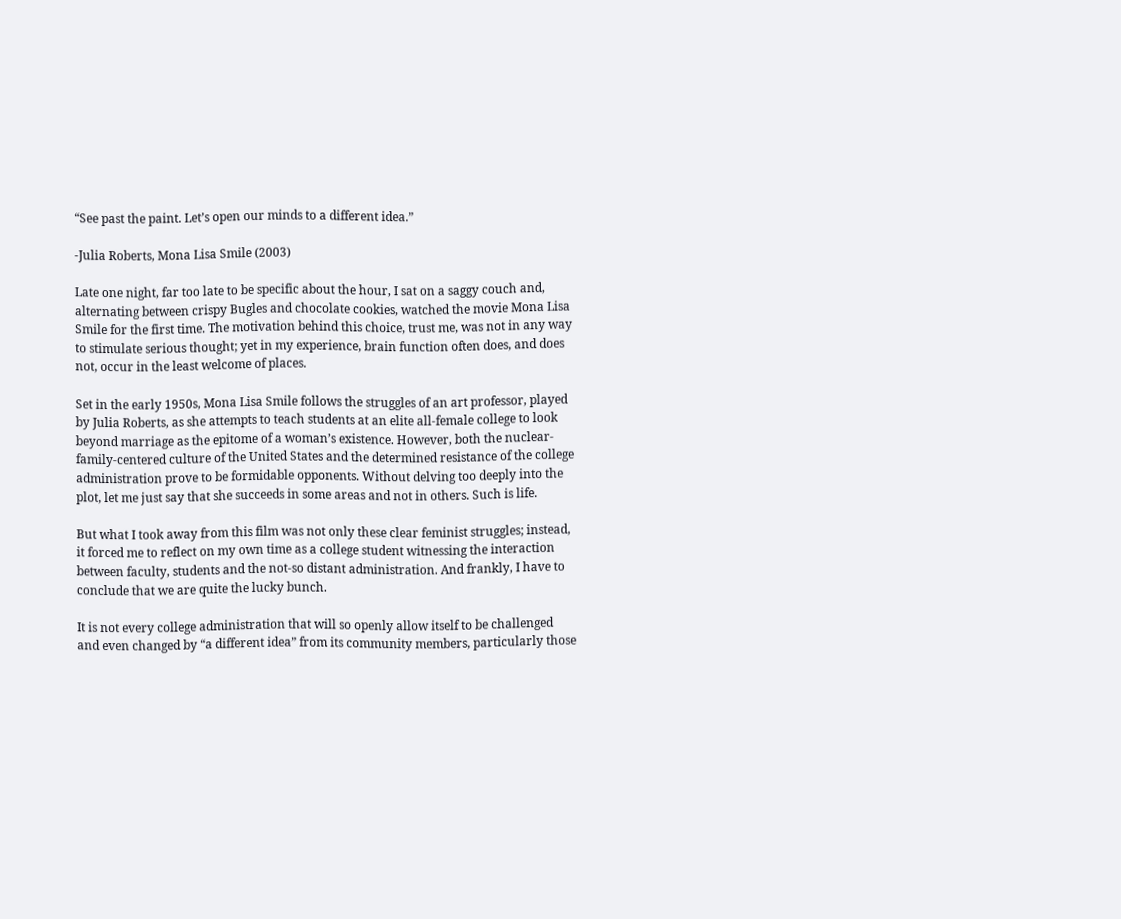“See past the paint. Let’s open our minds to a different idea.”

-Julia Roberts, Mona Lisa Smile (2003)

Late one night, far too late to be specific about the hour, I sat on a saggy couch and, alternating between crispy Bugles and chocolate cookies, watched the movie Mona Lisa Smile for the first time. The motivation behind this choice, trust me, was not in any way to stimulate serious thought; yet in my experience, brain function often does, and does not, occur in the least welcome of places.

Set in the early 1950s, Mona Lisa Smile follows the struggles of an art professor, played by Julia Roberts, as she attempts to teach students at an elite all-female college to look beyond marriage as the epitome of a woman’s existence. However, both the nuclear-family-centered culture of the United States and the determined resistance of the college administration prove to be formidable opponents. Without delving too deeply into the plot, let me just say that she succeeds in some areas and not in others. Such is life.

But what I took away from this film was not only these clear feminist struggles; instead, it forced me to reflect on my own time as a college student witnessing the interaction between faculty, students and the not-so distant administration. And frankly, I have to conclude that we are quite the lucky bunch.

It is not every college administration that will so openly allow itself to be challenged and even changed by “a different idea” from its community members, particularly those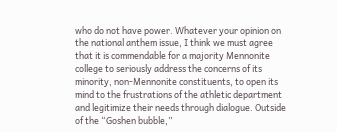who do not have power. Whatever your opinion on the national anthem issue, I think we must agree that it is commendable for a majority Mennonite college to seriously address the concerns of its minority, non-Mennonite constituents, to open its mind to the frustrations of the athletic department and legitimize their needs through dialogue. Outside of the “Goshen bubble,”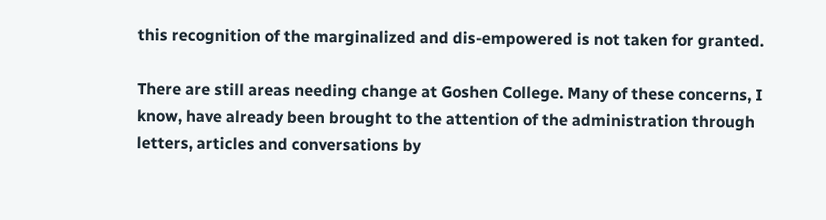this recognition of the marginalized and dis-empowered is not taken for granted.

There are still areas needing change at Goshen College. Many of these concerns, I know, have already been brought to the attention of the administration through letters, articles and conversations by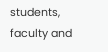students, faculty and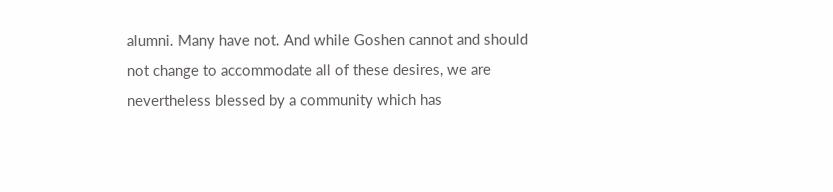alumni. Many have not. And while Goshen cannot and should not change to accommodate all of these desires, we are nevertheless blessed by a community which has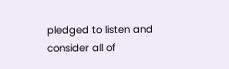pledged to listen and consider all of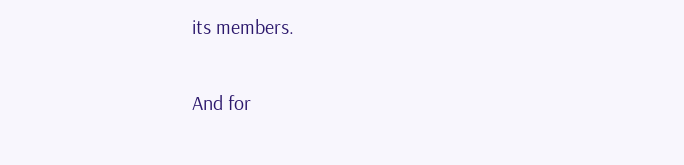its members.

And for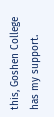this, Goshen College has my support.